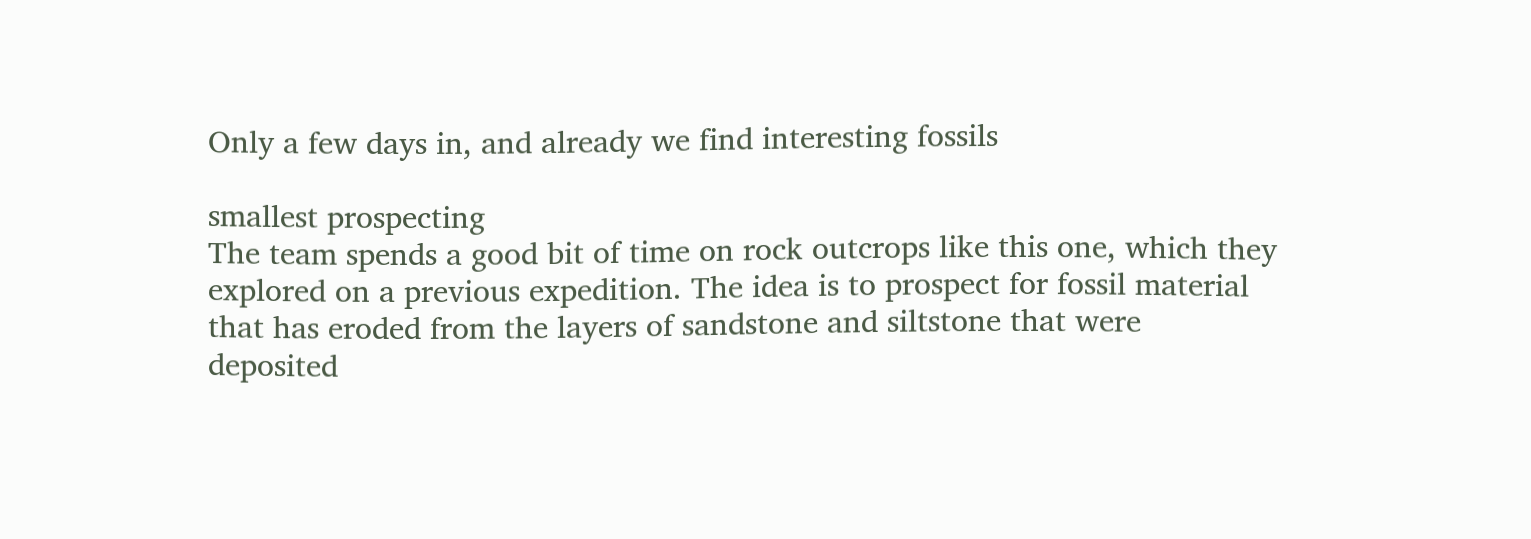Only a few days in, and already we find interesting fossils

smallest prospecting
The team spends a good bit of time on rock outcrops like this one, which they explored on a previous expedition. The idea is to prospect for fossil material that has eroded from the layers of sandstone and siltstone that were deposited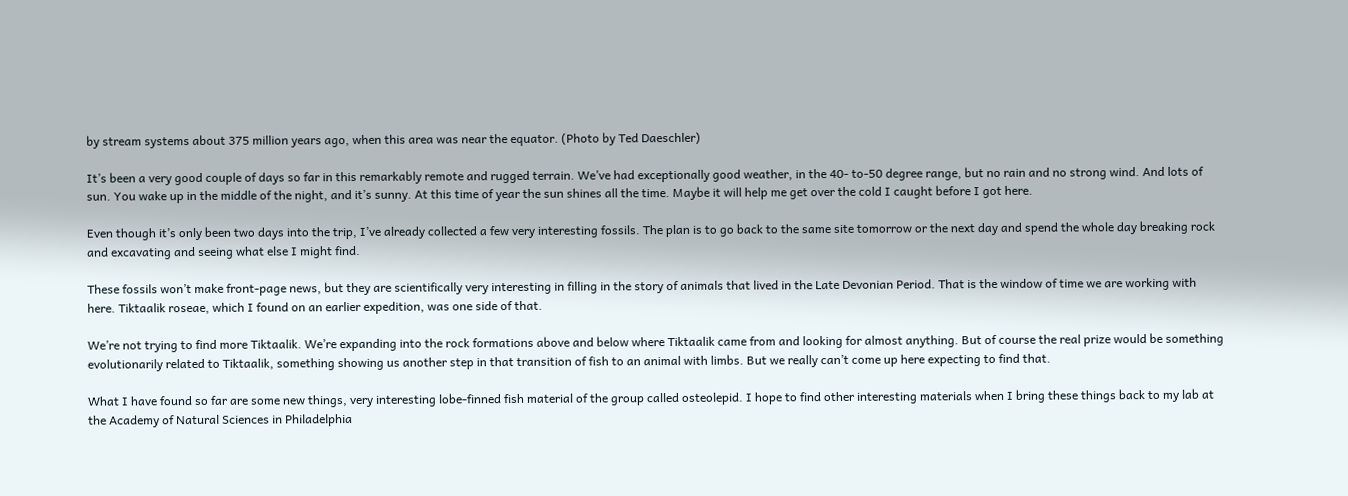by stream systems about 375 million years ago, when this area was near the equator. (Photo by Ted Daeschler)

It’s been a very good couple of days so far in this remarkably remote and rugged terrain. We’ve had exceptionally good weather, in the 40- to-50 degree range, but no rain and no strong wind. And lots of sun. You wake up in the middle of the night, and it’s sunny. At this time of year the sun shines all the time. Maybe it will help me get over the cold I caught before I got here.

Even though it’s only been two days into the trip, I’ve already collected a few very interesting fossils. The plan is to go back to the same site tomorrow or the next day and spend the whole day breaking rock and excavating and seeing what else I might find.

These fossils won’t make front-page news, but they are scientifically very interesting in filling in the story of animals that lived in the Late Devonian Period. That is the window of time we are working with here. Tiktaalik roseae, which I found on an earlier expedition, was one side of that.

We’re not trying to find more Tiktaalik. We’re expanding into the rock formations above and below where Tiktaalik came from and looking for almost anything. But of course the real prize would be something evolutionarily related to Tiktaalik, something showing us another step in that transition of fish to an animal with limbs. But we really can’t come up here expecting to find that.

What I have found so far are some new things, very interesting lobe-finned fish material of the group called osteolepid. I hope to find other interesting materials when I bring these things back to my lab at the Academy of Natural Sciences in Philadelphia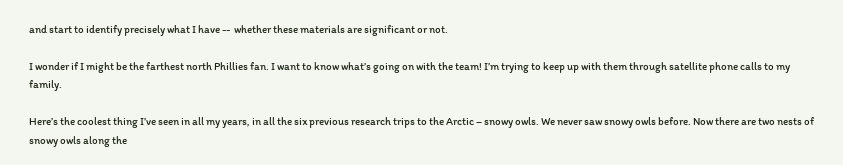and start to identify precisely what I have --  whether these materials are significant or not.

I wonder if I might be the farthest north Phillies fan. I want to know what’s going on with the team! I’m trying to keep up with them through satellite phone calls to my family.

Here’s the coolest thing I’ve seen in all my years, in all the six previous research trips to the Arctic – snowy owls. We never saw snowy owls before. Now there are two nests of snowy owls along the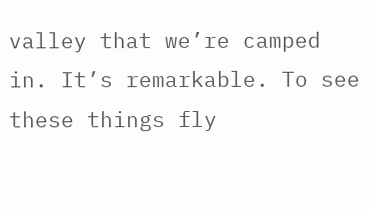valley that we’re camped in. It’s remarkable. To see these things fly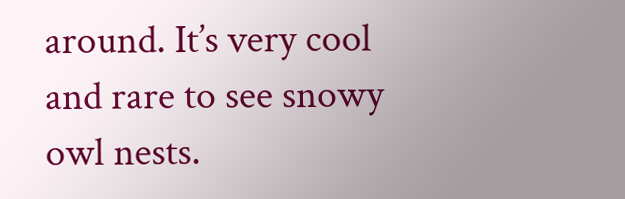around. It’s very cool and rare to see snowy owl nests.